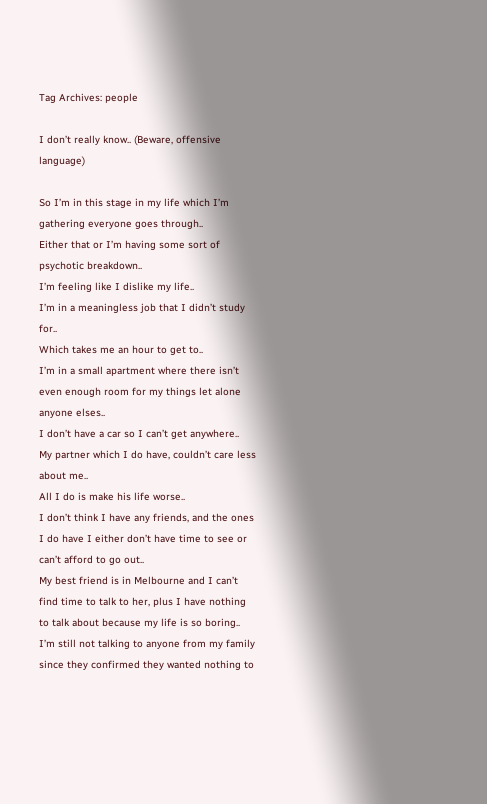Tag Archives: people

I don’t really know.. (Beware, offensive language)

So I’m in this stage in my life which I’m gathering everyone goes through..
Either that or I’m having some sort of psychotic breakdown..
I’m feeling like I dislike my life..
I’m in a meaningless job that I didn’t study for..
Which takes me an hour to get to..
I’m in a small apartment where there isn’t even enough room for my things let alone anyone elses..
I don’t have a car so I can’t get anywhere..
My partner which I do have, couldn’t care less about me..
All I do is make his life worse..
I don’t think I have any friends, and the ones I do have I either don’t have time to see or can’t afford to go out..
My best friend is in Melbourne and I can’t find time to talk to her, plus I have nothing to talk about because my life is so boring..
I’m still not talking to anyone from my family since they confirmed they wanted nothing to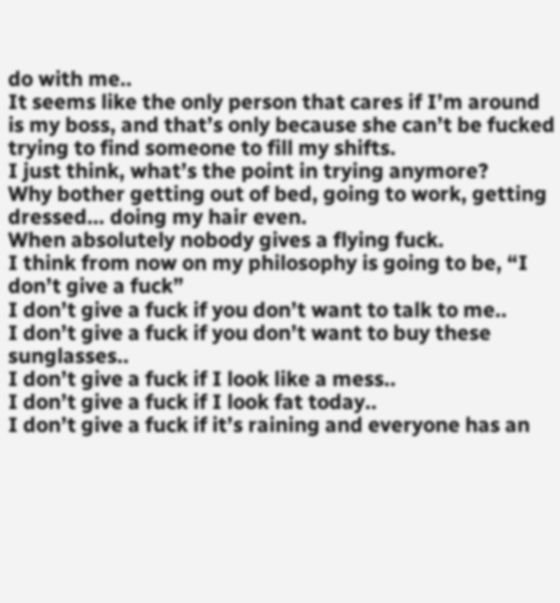do with me..
It seems like the only person that cares if I’m around is my boss, and that’s only because she can’t be fucked trying to find someone to fill my shifts.
I just think, what’s the point in trying anymore?
Why bother getting out of bed, going to work, getting dressed… doing my hair even.
When absolutely nobody gives a flying fuck.
I think from now on my philosophy is going to be, “I don’t give a fuck”
I don’t give a fuck if you don’t want to talk to me..
I don’t give a fuck if you don’t want to buy these sunglasses..
I don’t give a fuck if I look like a mess..
I don’t give a fuck if I look fat today..
I don’t give a fuck if it’s raining and everyone has an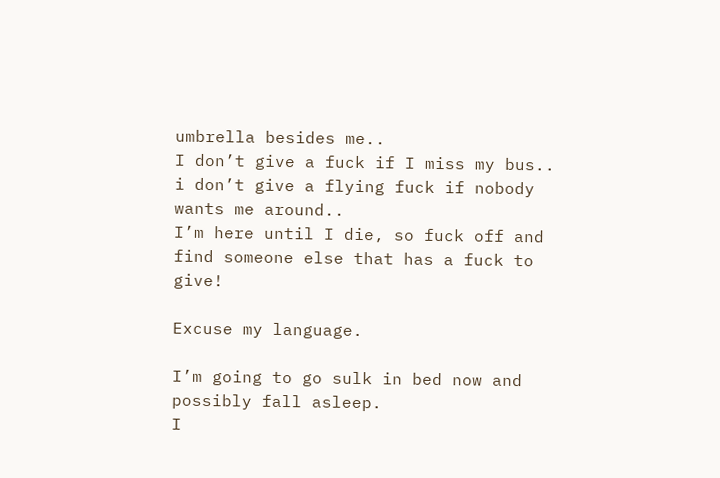umbrella besides me..
I don’t give a fuck if I miss my bus..
i don’t give a flying fuck if nobody wants me around..
I’m here until I die, so fuck off and find someone else that has a fuck to give!

Excuse my language.

I’m going to go sulk in bed now and possibly fall asleep.
I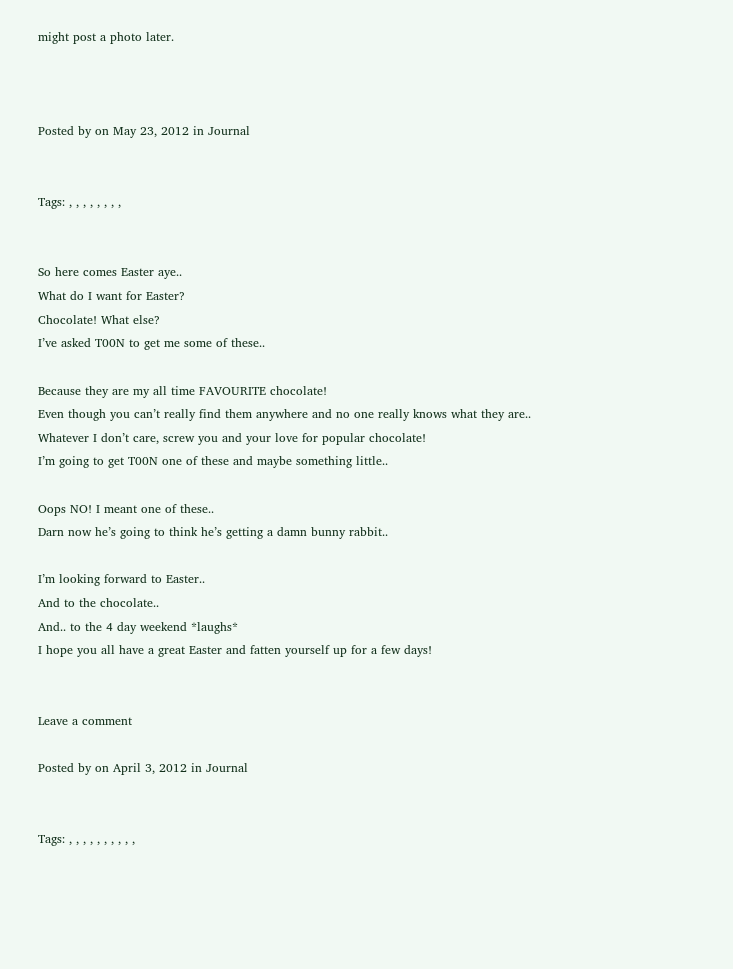might post a photo later.



Posted by on May 23, 2012 in Journal


Tags: , , , , , , , ,


So here comes Easter aye..
What do I want for Easter?
Chocolate! What else?
I’ve asked T00N to get me some of these..

Because they are my all time FAVOURITE chocolate!
Even though you can’t really find them anywhere and no one really knows what they are..
Whatever I don’t care, screw you and your love for popular chocolate!
I’m going to get T00N one of these and maybe something little..

Oops NO! I meant one of these..
Darn now he’s going to think he’s getting a damn bunny rabbit..

I’m looking forward to Easter..
And to the chocolate..
And.. to the 4 day weekend *laughs*
I hope you all have a great Easter and fatten yourself up for a few days!


Leave a comment

Posted by on April 3, 2012 in Journal


Tags: , , , , , , , , , ,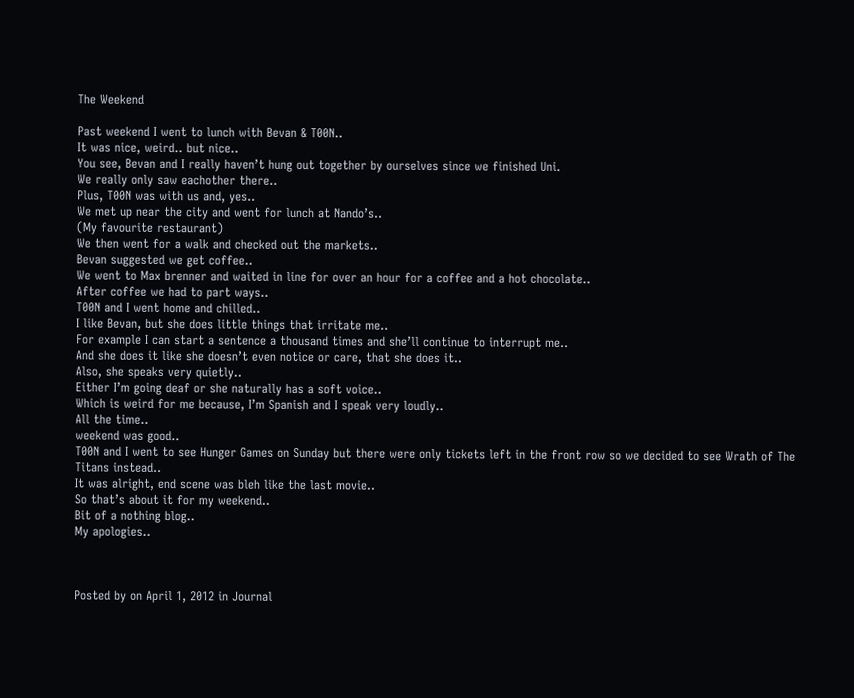The Weekend

Past weekend I went to lunch with Bevan & T00N..
It was nice, weird.. but nice..
You see, Bevan and I really haven’t hung out together by ourselves since we finished Uni.
We really only saw eachother there..
Plus, T00N was with us and, yes..
We met up near the city and went for lunch at Nando’s..
(My favourite restaurant)
We then went for a walk and checked out the markets..
Bevan suggested we get coffee..
We went to Max brenner and waited in line for over an hour for a coffee and a hot chocolate..
After coffee we had to part ways..
T00N and I went home and chilled..
I like Bevan, but she does little things that irritate me..
For example I can start a sentence a thousand times and she’ll continue to interrupt me..
And she does it like she doesn’t even notice or care, that she does it..
Also, she speaks very quietly..
Either I’m going deaf or she naturally has a soft voice..
Which is weird for me because, I’m Spanish and I speak very loudly..
All the time..
weekend was good..
T00N and I went to see Hunger Games on Sunday but there were only tickets left in the front row so we decided to see Wrath of The Titans instead..
It was alright, end scene was bleh like the last movie..
So that’s about it for my weekend..
Bit of a nothing blog..
My apologies..



Posted by on April 1, 2012 in Journal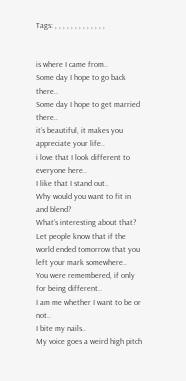Tags: , , , , , , , , , , , , ,


is where I came from..
Some day I hope to go back there..
Some day I hope to get married there..
it’s beautiful, it makes you appreciate your life..
i love that I look different to everyone here..
I like that I stand out..
Why would you want to fit in and blend?
What’s interesting about that?
Let people know that if the world ended tomorrow that you left your mark somewhere..
You were remembered, if only for being different..
I am me whether I want to be or not..
I bite my nails..
My voice goes a weird high pitch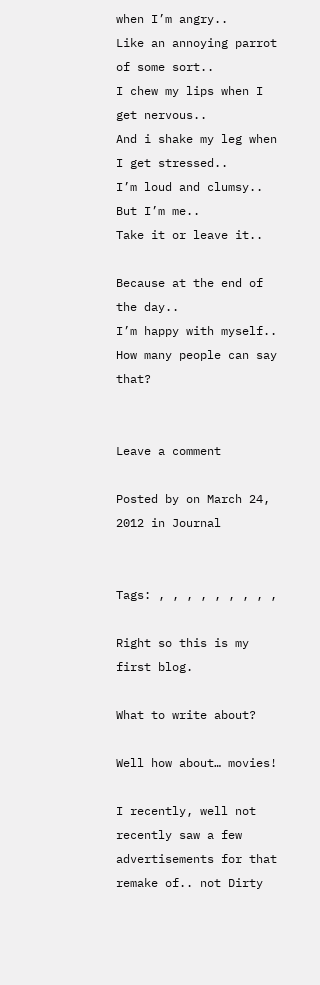when I’m angry..
Like an annoying parrot of some sort..
I chew my lips when I get nervous..
And i shake my leg when I get stressed..
I’m loud and clumsy..
But I’m me..
Take it or leave it..

Because at the end of the day..
I’m happy with myself..
How many people can say that?


Leave a comment

Posted by on March 24, 2012 in Journal


Tags: , , , , , , , , ,

Right so this is my first blog.

What to write about?

Well how about… movies!

I recently, well not recently saw a few advertisements for that remake of.. not Dirty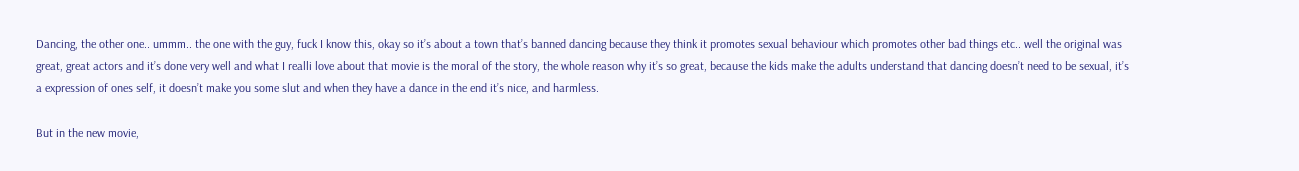Dancing, the other one.. ummm.. the one with the guy, fuck I know this, okay so it’s about a town that’s banned dancing because they think it promotes sexual behaviour which promotes other bad things etc.. well the original was great, great actors and it’s done very well and what I realli love about that movie is the moral of the story, the whole reason why it’s so great, because the kids make the adults understand that dancing doesn’t need to be sexual, it’s a expression of ones self, it doesn’t make you some slut and when they have a dance in the end it’s nice, and harmless.

But in the new movie,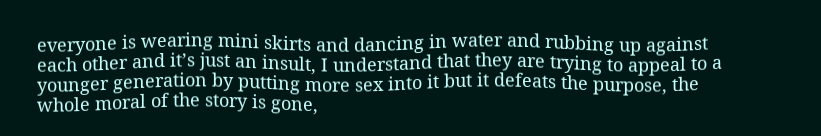everyone is wearing mini skirts and dancing in water and rubbing up against each other and it’s just an insult, I understand that they are trying to appeal to a younger generation by putting more sex into it but it defeats the purpose, the whole moral of the story is gone,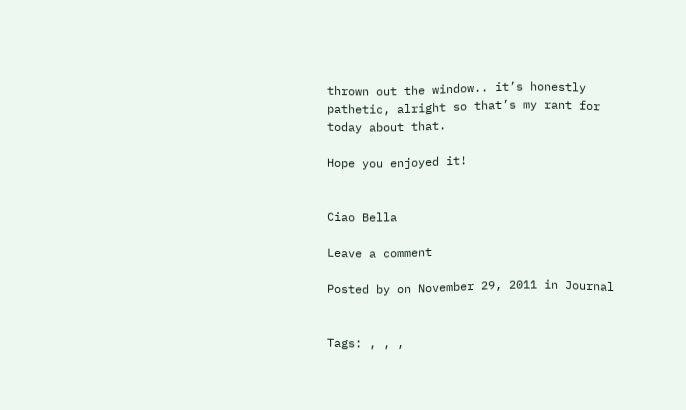thrown out the window.. it’s honestly pathetic, alright so that’s my rant for today about that.

Hope you enjoyed it!


Ciao Bella

Leave a comment

Posted by on November 29, 2011 in Journal


Tags: , , ,